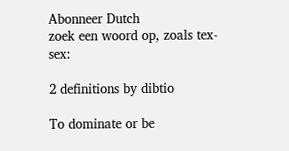Abonneer Dutch
zoek een woord op, zoals tex-sex:

2 definitions by dibtio

To dominate or be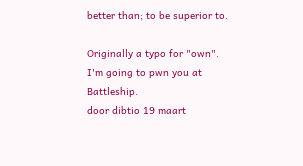better than; to be superior to.

Originally a typo for "own".
I'm going to pwn you at Battleship.
door dibtio 19 maart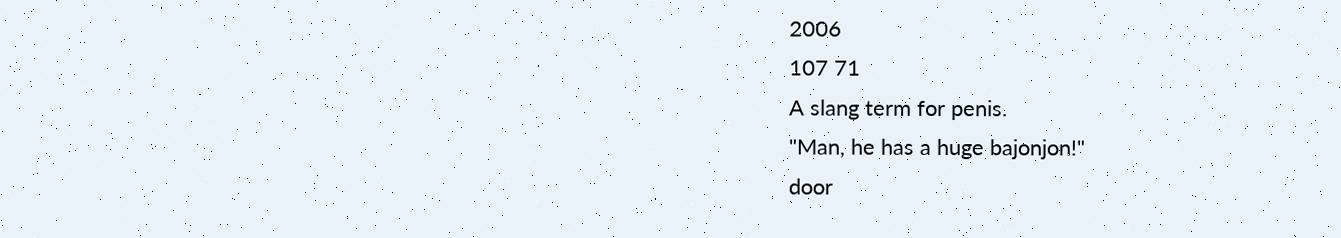2006
107 71
A slang term for penis.
"Man, he has a huge bajonjon!"
door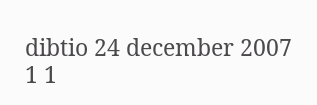dibtio 24 december 2007
1 1